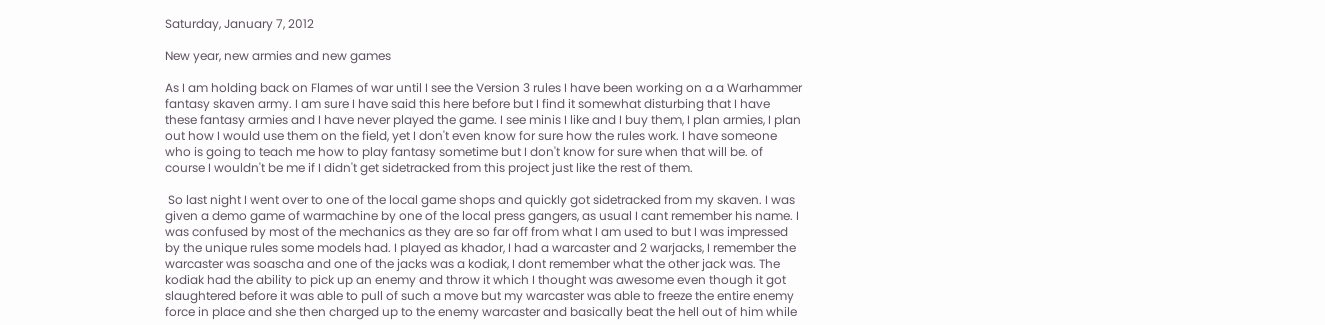Saturday, January 7, 2012

New year, new armies and new games

As I am holding back on Flames of war until I see the Version 3 rules I have been working on a a Warhammer fantasy skaven army. I am sure I have said this here before but I find it somewhat disturbing that I have these fantasy armies and I have never played the game. I see minis I like and I buy them, I plan armies, I plan out how I would use them on the field, yet I don't even know for sure how the rules work. I have someone who is going to teach me how to play fantasy sometime but I don't know for sure when that will be. of course I wouldn't be me if I didn't get sidetracked from this project just like the rest of them.

 So last night I went over to one of the local game shops and quickly got sidetracked from my skaven. I was given a demo game of warmachine by one of the local press gangers, as usual I cant remember his name. I was confused by most of the mechanics as they are so far off from what I am used to but I was impressed by the unique rules some models had. I played as khador, I had a warcaster and 2 warjacks, I remember the warcaster was soascha and one of the jacks was a kodiak, I dont remember what the other jack was. The kodiak had the ability to pick up an enemy and throw it which I thought was awesome even though it got slaughtered before it was able to pull of such a move but my warcaster was able to freeze the entire enemy force in place and she then charged up to the enemy warcaster and basically beat the hell out of him while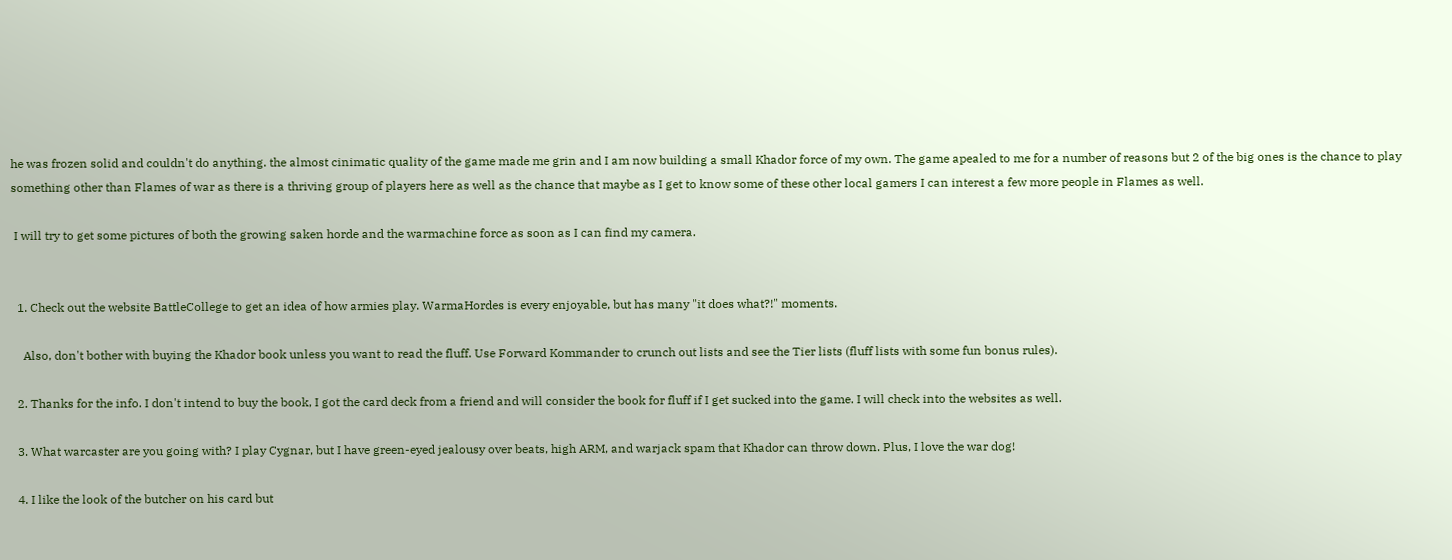he was frozen solid and couldn't do anything. the almost cinimatic quality of the game made me grin and I am now building a small Khador force of my own. The game apealed to me for a number of reasons but 2 of the big ones is the chance to play something other than Flames of war as there is a thriving group of players here as well as the chance that maybe as I get to know some of these other local gamers I can interest a few more people in Flames as well.

 I will try to get some pictures of both the growing saken horde and the warmachine force as soon as I can find my camera.


  1. Check out the website BattleCollege to get an idea of how armies play. WarmaHordes is every enjoyable, but has many "it does what?!" moments.

    Also, don't bother with buying the Khador book unless you want to read the fluff. Use Forward Kommander to crunch out lists and see the Tier lists (fluff lists with some fun bonus rules).

  2. Thanks for the info. I don't intend to buy the book, I got the card deck from a friend and will consider the book for fluff if I get sucked into the game. I will check into the websites as well.

  3. What warcaster are you going with? I play Cygnar, but I have green-eyed jealousy over beats, high ARM, and warjack spam that Khador can throw down. Plus, I love the war dog!

  4. I like the look of the butcher on his card but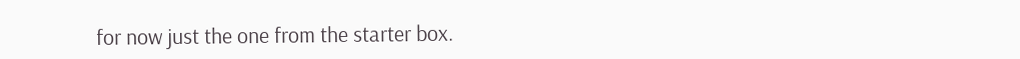for now just the one from the starter box.